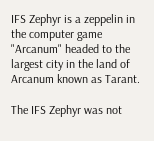IFS Zephyr is a zeppelin in the computer game "Arcanum" headed to the largest city in the land of Arcanum known as Tarant.

The IFS Zephyr was not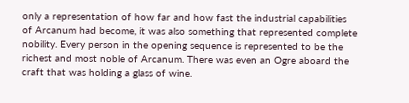only a representation of how far and how fast the industrial capabilities of Arcanum had become, it was also something that represented complete nobility. Every person in the opening sequence is represented to be the richest and most noble of Arcanum. There was even an Ogre aboard the craft that was holding a glass of wine.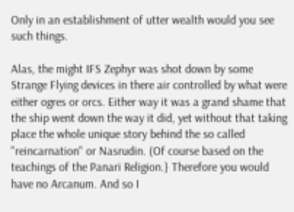Only in an establishment of utter wealth would you see such things.

Alas, the might IFS Zephyr was shot down by some Strange Flying devices in there air controlled by what were either ogres or orcs. Either way it was a grand shame that the ship went down the way it did, yet without that taking place the whole unique story behind the so called "reincarnation" or Nasrudin. (Of course based on the teachings of the Panari Religion.} Therefore you would have no Arcanum. And so I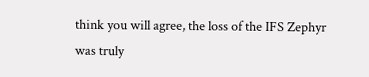think you will agree, the loss of the IFS Zephyr was truly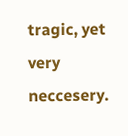tragic, yet very neccesery.